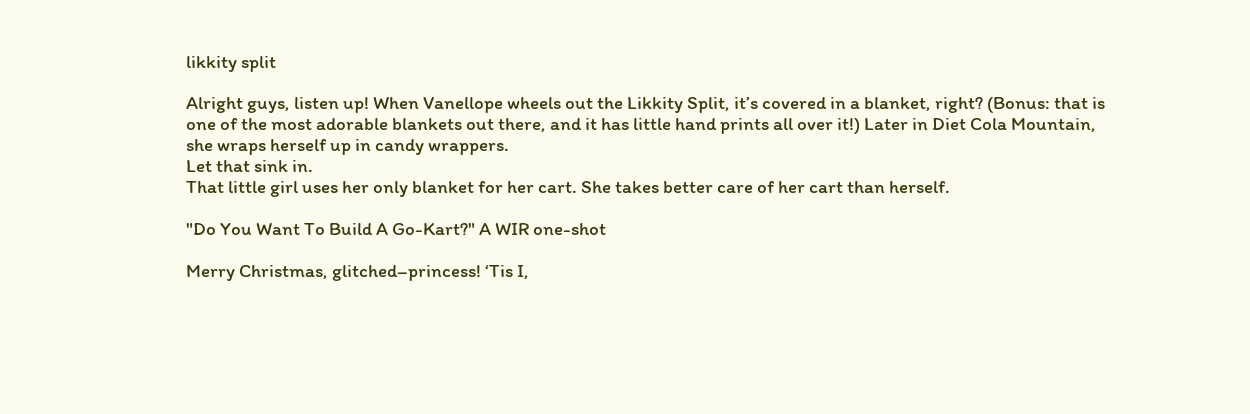likkity split

Alright guys, listen up! When Vanellope wheels out the Likkity Split, it’s covered in a blanket, right? (Bonus: that is one of the most adorable blankets out there, and it has little hand prints all over it!) Later in Diet Cola Mountain, she wraps herself up in candy wrappers.
Let that sink in.
That little girl uses her only blanket for her cart. She takes better care of her cart than herself.

"Do You Want To Build A Go-Kart?" A WIR one-shot

Merry Christmas, glitched–princess! ‘Tis I,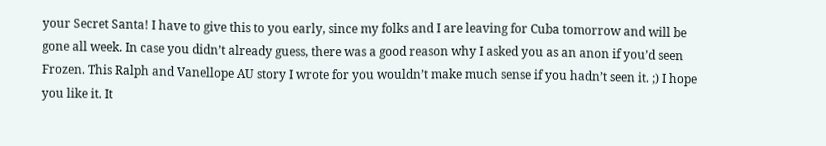your Secret Santa! I have to give this to you early, since my folks and I are leaving for Cuba tomorrow and will be gone all week. In case you didn’t already guess, there was a good reason why I asked you as an anon if you’d seen Frozen. This Ralph and Vanellope AU story I wrote for you wouldn’t make much sense if you hadn’t seen it. ;) I hope you like it. It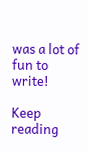was a lot of fun to write!

Keep reading